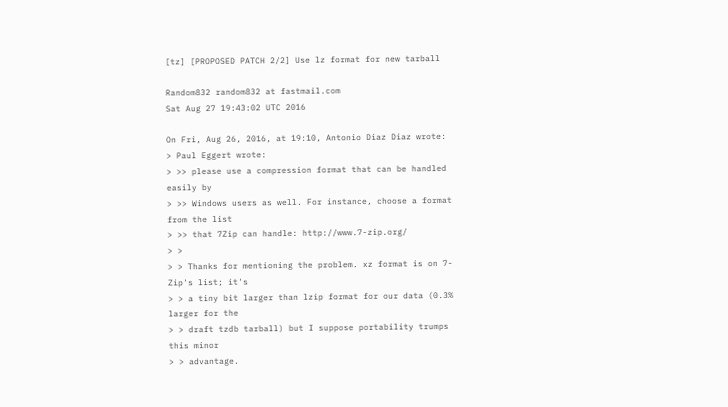[tz] [PROPOSED PATCH 2/2] Use lz format for new tarball

Random832 random832 at fastmail.com
Sat Aug 27 19:43:02 UTC 2016

On Fri, Aug 26, 2016, at 19:10, Antonio Diaz Diaz wrote:
> Paul Eggert wrote:
> >> please use a compression format that can be handled easily by
> >> Windows users as well. For instance, choose a format from the list
> >> that 7Zip can handle: http://www.7-zip.org/
> >
> > Thanks for mentioning the problem. xz format is on 7-Zip's list; it's
> > a tiny bit larger than lzip format for our data (0.3% larger for the
> > draft tzdb tarball) but I suppose portability trumps this minor
> > advantage.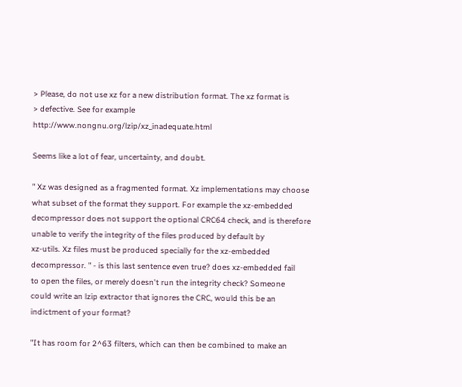> Please, do not use xz for a new distribution format. The xz format is
> defective. See for example http://www.nongnu.org/lzip/xz_inadequate.html

Seems like a lot of fear, uncertainty, and doubt.

" Xz was designed as a fragmented format. Xz implementations may choose
what subset of the format they support. For example the xz-embedded
decompressor does not support the optional CRC64 check, and is therefore
unable to verify the integrity of the files produced by default by
xz-utils. Xz files must be produced specially for the xz-embedded
decompressor. " - is this last sentence even true? does xz-embedded fail
to open the files, or merely doesn't run the integrity check? Someone
could write an lzip extractor that ignores the CRC, would this be an
indictment of your format?

"It has room for 2^63 filters, which can then be combined to make an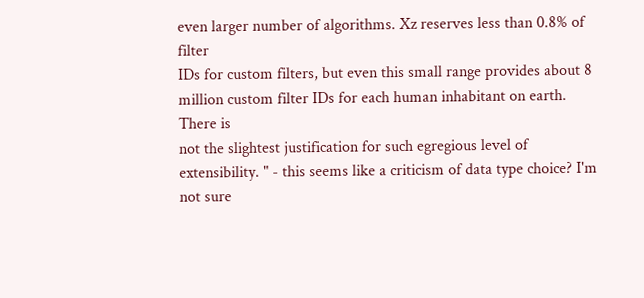even larger number of algorithms. Xz reserves less than 0.8% of filter
IDs for custom filters, but even this small range provides about 8
million custom filter IDs for each human inhabitant on earth. There is
not the slightest justification for such egregious level of
extensibility. " - this seems like a criticism of data type choice? I'm
not sure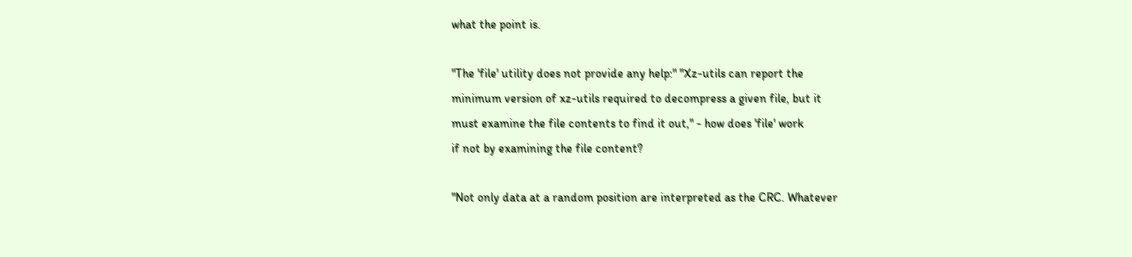what the point is.

"The 'file' utility does not provide any help:" "Xz-utils can report the
minimum version of xz-utils required to decompress a given file, but it
must examine the file contents to find it out," - how does 'file' work
if not by examining the file content?

"Not only data at a random position are interpreted as the CRC. Whatever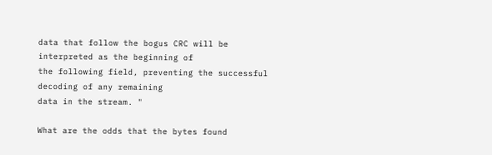data that follow the bogus CRC will be interpreted as the beginning of
the following field, preventing the successful decoding of any remaining
data in the stream. "

What are the odds that the bytes found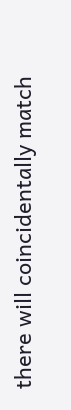there will coincidentally match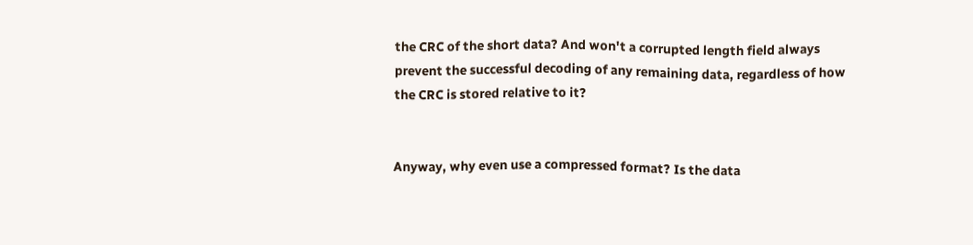the CRC of the short data? And won't a corrupted length field always
prevent the successful decoding of any remaining data, regardless of how
the CRC is stored relative to it?


Anyway, why even use a compressed format? Is the data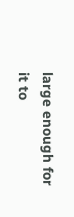large enough for
it to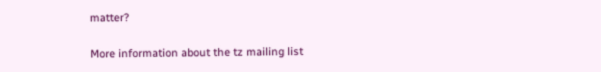matter?

More information about the tz mailing list